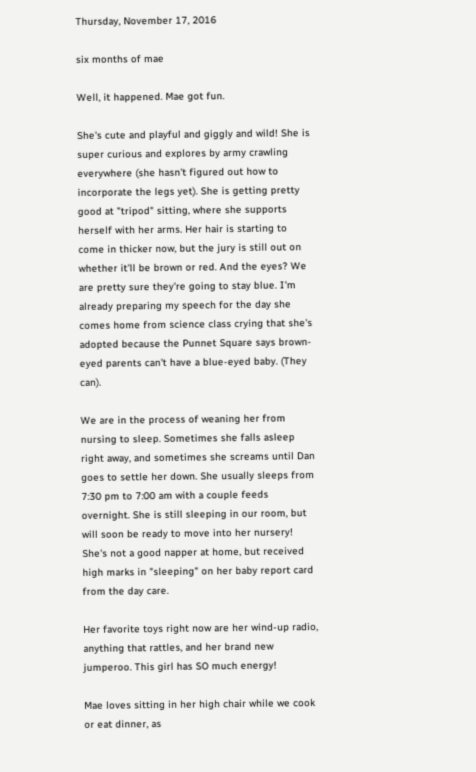Thursday, November 17, 2016

six months of mae

Well, it happened. Mae got fun.

She's cute and playful and giggly and wild! She is super curious and explores by army crawling everywhere (she hasn't figured out how to incorporate the legs yet). She is getting pretty good at "tripod" sitting, where she supports herself with her arms. Her hair is starting to come in thicker now, but the jury is still out on whether it'll be brown or red. And the eyes? We are pretty sure they're going to stay blue. I'm already preparing my speech for the day she comes home from science class crying that she's adopted because the Punnet Square says brown-eyed parents can't have a blue-eyed baby. (They can).

We are in the process of weaning her from nursing to sleep. Sometimes she falls asleep right away, and sometimes she screams until Dan goes to settle her down. She usually sleeps from 7:30 pm to 7:00 am with a couple feeds overnight. She is still sleeping in our room, but will soon be ready to move into her nursery! She's not a good napper at home, but received high marks in "sleeping" on her baby report card from the day care.

Her favorite toys right now are her wind-up radio, anything that rattles, and her brand new jumperoo. This girl has SO much energy!

Mae loves sitting in her high chair while we cook or eat dinner, as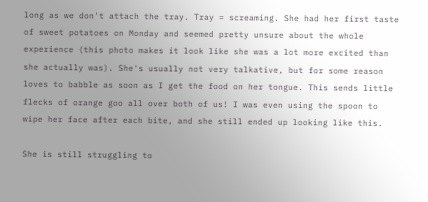long as we don't attach the tray. Tray = screaming. She had her first taste of sweet potatoes on Monday and seemed pretty unsure about the whole experience (this photo makes it look like she was a lot more excited than she actually was). She's usually not very talkative, but for some reason loves to babble as soon as I get the food on her tongue. This sends little flecks of orange goo all over both of us! I was even using the spoon to wipe her face after each bite, and she still ended up looking like this.

She is still struggling to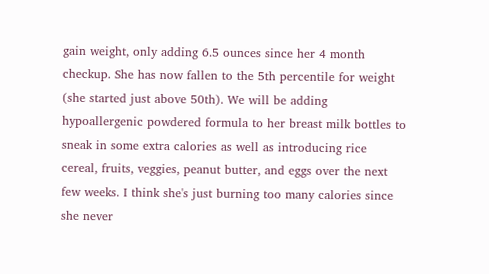gain weight, only adding 6.5 ounces since her 4 month checkup. She has now fallen to the 5th percentile for weight (she started just above 50th). We will be adding hypoallergenic powdered formula to her breast milk bottles to sneak in some extra calories as well as introducing rice cereal, fruits, veggies, peanut butter, and eggs over the next few weeks. I think she's just burning too many calories since she never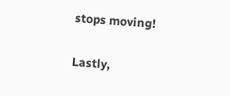stops moving!

Lastly,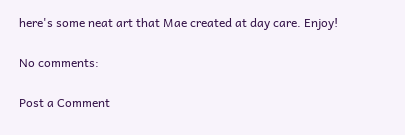here's some neat art that Mae created at day care. Enjoy!

No comments:

Post a Comment